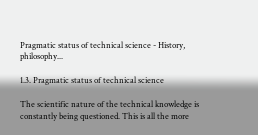Pragmatic status of technical science - History, philosophy...

1.3. Pragmatic status of technical science

The scientific nature of the technical knowledge is constantly being questioned. This is all the more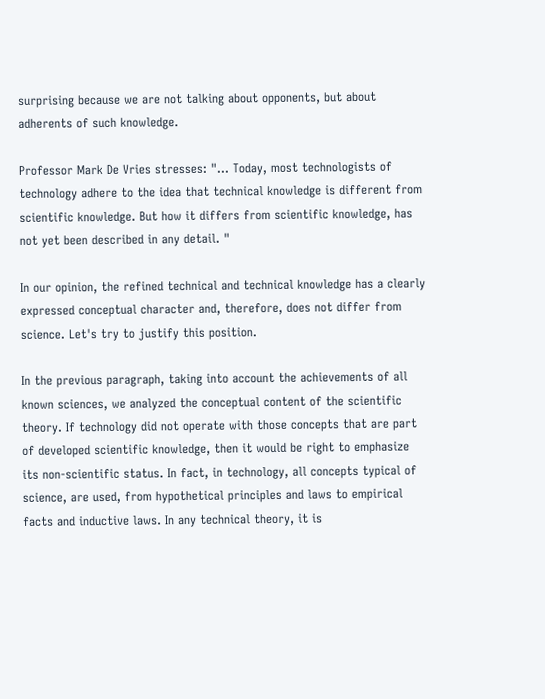surprising because we are not talking about opponents, but about adherents of such knowledge.

Professor Mark De Vries stresses: "... Today, most technologists of technology adhere to the idea that technical knowledge is different from scientific knowledge. But how it differs from scientific knowledge, has not yet been described in any detail. "

In our opinion, the refined technical and technical knowledge has a clearly expressed conceptual character and, therefore, does not differ from science. Let's try to justify this position.

In the previous paragraph, taking into account the achievements of all known sciences, we analyzed the conceptual content of the scientific theory. If technology did not operate with those concepts that are part of developed scientific knowledge, then it would be right to emphasize its non-scientific status. In fact, in technology, all concepts typical of science, are used, from hypothetical principles and laws to empirical facts and inductive laws. In any technical theory, it is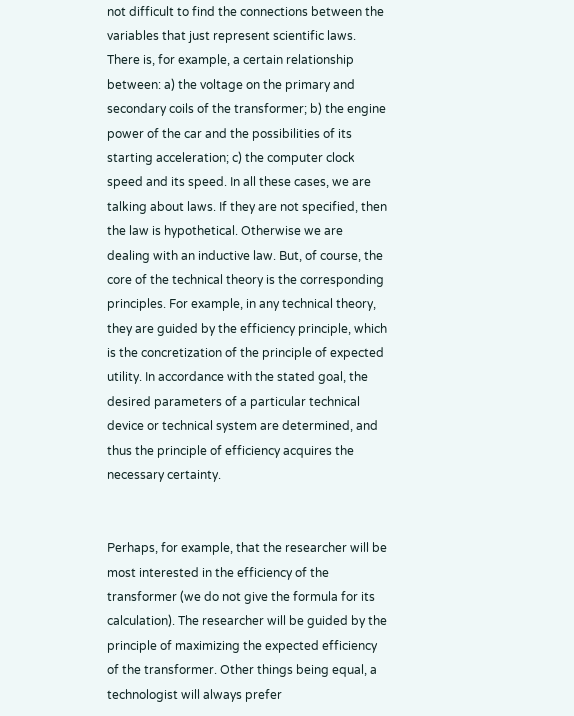not difficult to find the connections between the variables that just represent scientific laws. There is, for example, a certain relationship between: a) the voltage on the primary and secondary coils of the transformer; b) the engine power of the car and the possibilities of its starting acceleration; c) the computer clock speed and its speed. In all these cases, we are talking about laws. If they are not specified, then the law is hypothetical. Otherwise we are dealing with an inductive law. But, of course, the core of the technical theory is the corresponding principles. For example, in any technical theory, they are guided by the efficiency principle, which is the concretization of the principle of expected utility. In accordance with the stated goal, the desired parameters of a particular technical device or technical system are determined, and thus the principle of efficiency acquires the necessary certainty.


Perhaps, for example, that the researcher will be most interested in the efficiency of the transformer (we do not give the formula for its calculation). The researcher will be guided by the principle of maximizing the expected efficiency of the transformer. Other things being equal, a technologist will always prefer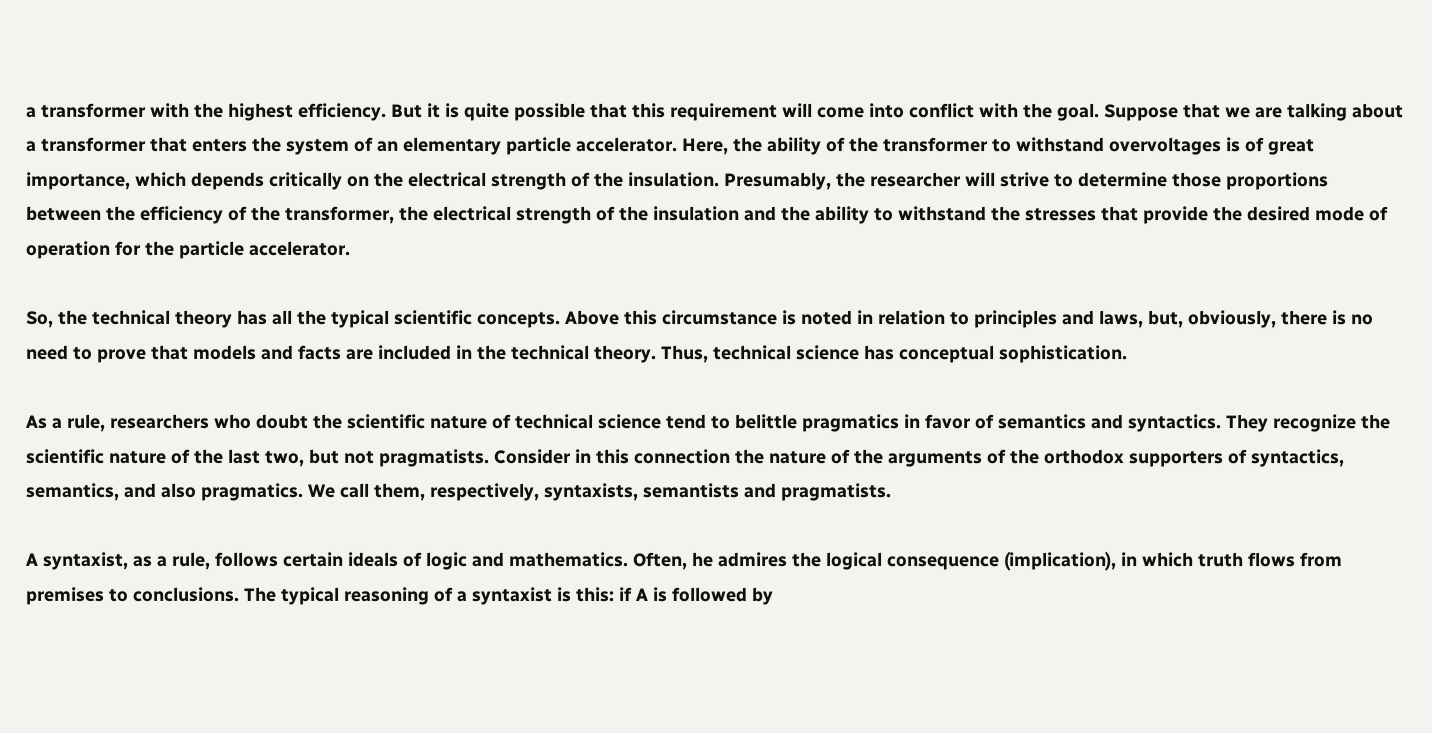a transformer with the highest efficiency. But it is quite possible that this requirement will come into conflict with the goal. Suppose that we are talking about a transformer that enters the system of an elementary particle accelerator. Here, the ability of the transformer to withstand overvoltages is of great importance, which depends critically on the electrical strength of the insulation. Presumably, the researcher will strive to determine those proportions between the efficiency of the transformer, the electrical strength of the insulation and the ability to withstand the stresses that provide the desired mode of operation for the particle accelerator.

So, the technical theory has all the typical scientific concepts. Above this circumstance is noted in relation to principles and laws, but, obviously, there is no need to prove that models and facts are included in the technical theory. Thus, technical science has conceptual sophistication.

As a rule, researchers who doubt the scientific nature of technical science tend to belittle pragmatics in favor of semantics and syntactics. They recognize the scientific nature of the last two, but not pragmatists. Consider in this connection the nature of the arguments of the orthodox supporters of syntactics, semantics, and also pragmatics. We call them, respectively, syntaxists, semantists and pragmatists.

A syntaxist, as a rule, follows certain ideals of logic and mathematics. Often, he admires the logical consequence (implication), in which truth flows from premises to conclusions. The typical reasoning of a syntaxist is this: if A is followed by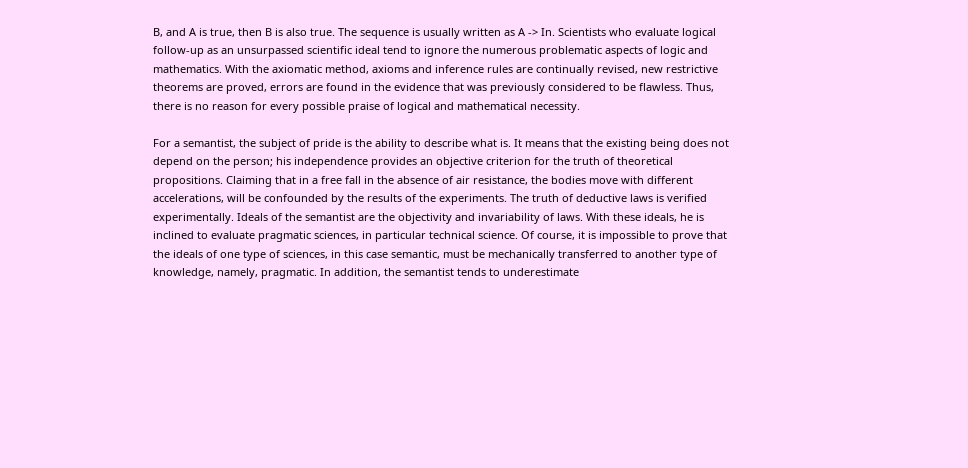B, and A is true, then B is also true. The sequence is usually written as A -> In. Scientists who evaluate logical follow-up as an unsurpassed scientific ideal tend to ignore the numerous problematic aspects of logic and mathematics. With the axiomatic method, axioms and inference rules are continually revised, new restrictive theorems are proved, errors are found in the evidence that was previously considered to be flawless. Thus, there is no reason for every possible praise of logical and mathematical necessity.

For a semantist, the subject of pride is the ability to describe what is. It means that the existing being does not depend on the person; his independence provides an objective criterion for the truth of theoretical propositions. Claiming that in a free fall in the absence of air resistance, the bodies move with different accelerations, will be confounded by the results of the experiments. The truth of deductive laws is verified experimentally. Ideals of the semantist are the objectivity and invariability of laws. With these ideals, he is inclined to evaluate pragmatic sciences, in particular technical science. Of course, it is impossible to prove that the ideals of one type of sciences, in this case semantic, must be mechanically transferred to another type of knowledge, namely, pragmatic. In addition, the semantist tends to underestimate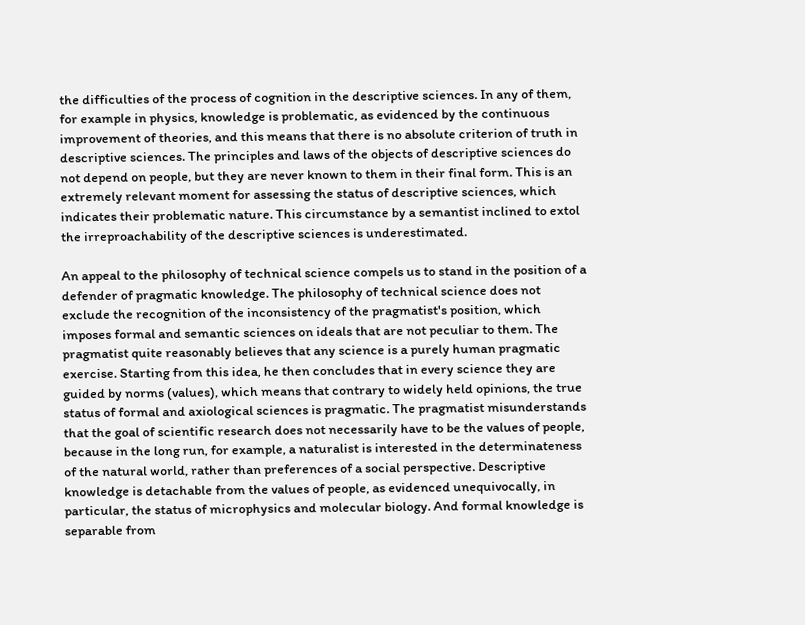the difficulties of the process of cognition in the descriptive sciences. In any of them, for example in physics, knowledge is problematic, as evidenced by the continuous improvement of theories, and this means that there is no absolute criterion of truth in descriptive sciences. The principles and laws of the objects of descriptive sciences do not depend on people, but they are never known to them in their final form. This is an extremely relevant moment for assessing the status of descriptive sciences, which indicates their problematic nature. This circumstance by a semantist inclined to extol the irreproachability of the descriptive sciences is underestimated.

An appeal to the philosophy of technical science compels us to stand in the position of a defender of pragmatic knowledge. The philosophy of technical science does not exclude the recognition of the inconsistency of the pragmatist's position, which imposes formal and semantic sciences on ideals that are not peculiar to them. The pragmatist quite reasonably believes that any science is a purely human pragmatic exercise. Starting from this idea, he then concludes that in every science they are guided by norms (values), which means that contrary to widely held opinions, the true status of formal and axiological sciences is pragmatic. The pragmatist misunderstands that the goal of scientific research does not necessarily have to be the values of people, because in the long run, for example, a naturalist is interested in the determinateness of the natural world, rather than preferences of a social perspective. Descriptive knowledge is detachable from the values of people, as evidenced unequivocally, in particular, the status of microphysics and molecular biology. And formal knowledge is separable from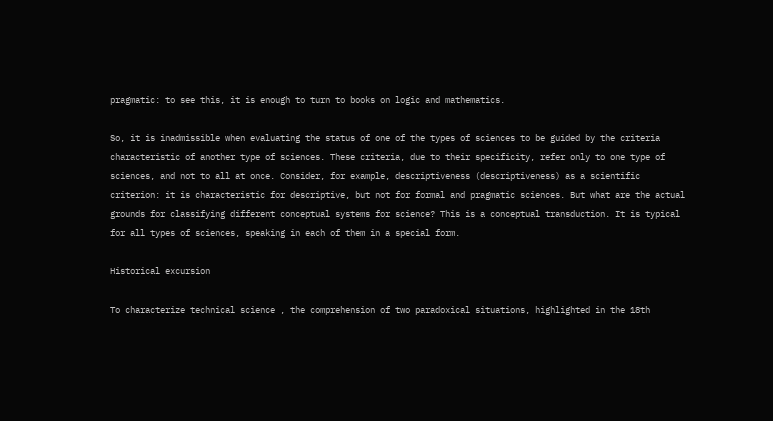pragmatic: to see this, it is enough to turn to books on logic and mathematics.

So, it is inadmissible when evaluating the status of one of the types of sciences to be guided by the criteria characteristic of another type of sciences. These criteria, due to their specificity, refer only to one type of sciences, and not to all at once. Consider, for example, descriptiveness (descriptiveness) as a scientific criterion: it is characteristic for descriptive, but not for formal and pragmatic sciences. But what are the actual grounds for classifying different conceptual systems for science? This is a conceptual transduction. It is typical for all types of sciences, speaking in each of them in a special form.

Historical excursion

To characterize technical science , the comprehension of two paradoxical situations, highlighted in the 18th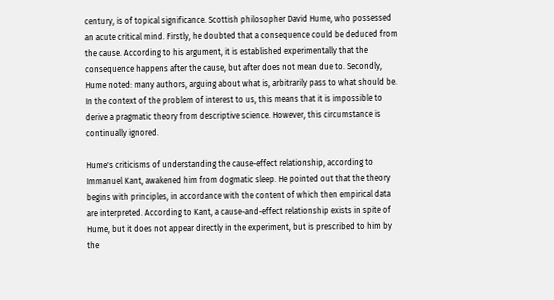century, is of topical significance. Scottish philosopher David Hume, who possessed an acute critical mind. Firstly, he doubted that a consequence could be deduced from the cause. According to his argument, it is established experimentally that the consequence happens after the cause, but after does not mean due to. Secondly, Hume noted: many authors, arguing about what is, arbitrarily pass to what should be. In the context of the problem of interest to us, this means that it is impossible to derive a pragmatic theory from descriptive science. However, this circumstance is continually ignored.

Hume's criticisms of understanding the cause-effect relationship, according to Immanuel Kant, awakened him from dogmatic sleep. He pointed out that the theory begins with principles, in accordance with the content of which then empirical data are interpreted. According to Kant, a cause-and-effect relationship exists in spite of Hume, but it does not appear directly in the experiment, but is prescribed to him by the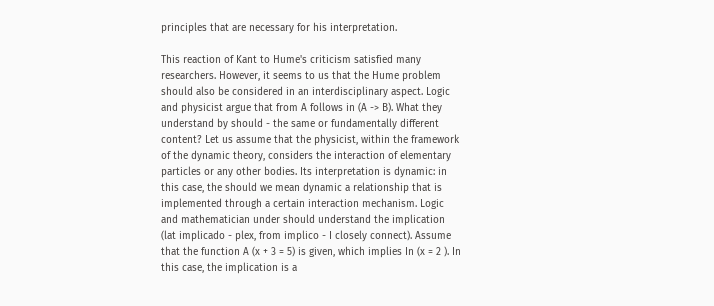principles that are necessary for his interpretation.

This reaction of Kant to Hume's criticism satisfied many researchers. However, it seems to us that the Hume problem should also be considered in an interdisciplinary aspect. Logic and physicist argue that from A follows in (A -> B). What they understand by should - the same or fundamentally different content? Let us assume that the physicist, within the framework of the dynamic theory, considers the interaction of elementary particles or any other bodies. Its interpretation is dynamic: in this case, the should we mean dynamic a relationship that is implemented through a certain interaction mechanism. Logic and mathematician under should understand the implication (lat implicado - plex, from implico - I closely connect). Assume that the function A (x + 3 = 5) is given, which implies In (x = 2 ). In this case, the implication is a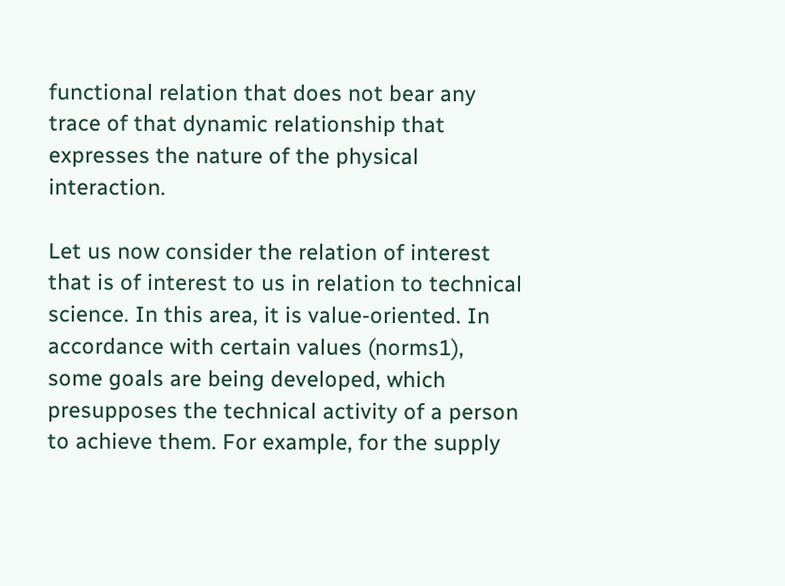functional relation that does not bear any trace of that dynamic relationship that expresses the nature of the physical interaction.

Let us now consider the relation of interest that is of interest to us in relation to technical science. In this area, it is value-oriented. In accordance with certain values (norms1), some goals are being developed, which presupposes the technical activity of a person to achieve them. For example, for the supply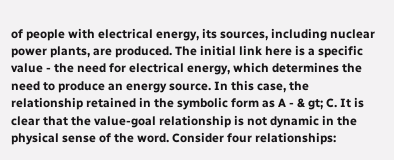of people with electrical energy, its sources, including nuclear power plants, are produced. The initial link here is a specific value - the need for electrical energy, which determines the need to produce an energy source. In this case, the relationship retained in the symbolic form as A - & gt; C. It is clear that the value-goal relationship is not dynamic in the physical sense of the word. Consider four relationships: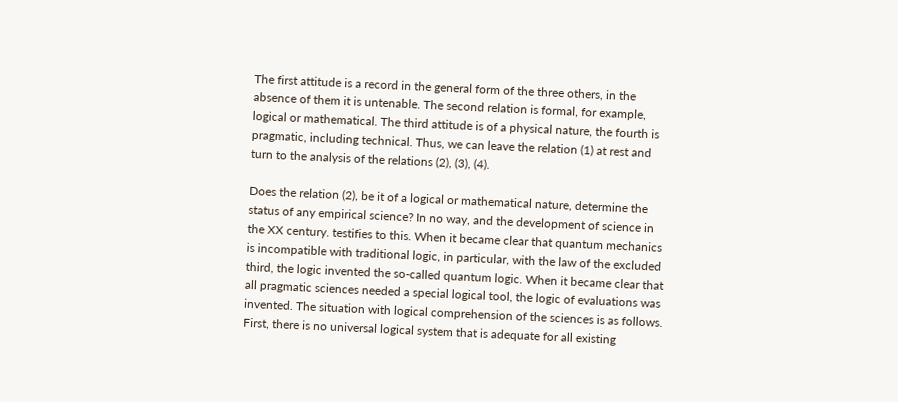The first attitude is a record in the general form of the three others, in the absence of them it is untenable. The second relation is formal, for example, logical or mathematical. The third attitude is of a physical nature, the fourth is pragmatic, including technical. Thus, we can leave the relation (1) at rest and turn to the analysis of the relations (2), (3), (4).

Does the relation (2), be it of a logical or mathematical nature, determine the status of any empirical science? In no way, and the development of science in the XX century. testifies to this. When it became clear that quantum mechanics is incompatible with traditional logic, in particular, with the law of the excluded third, the logic invented the so-called quantum logic. When it became clear that all pragmatic sciences needed a special logical tool, the logic of evaluations was invented. The situation with logical comprehension of the sciences is as follows. First, there is no universal logical system that is adequate for all existing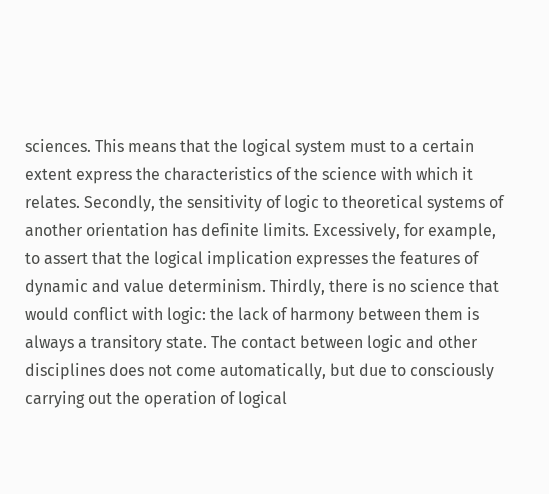sciences. This means that the logical system must to a certain extent express the characteristics of the science with which it relates. Secondly, the sensitivity of logic to theoretical systems of another orientation has definite limits. Excessively, for example, to assert that the logical implication expresses the features of dynamic and value determinism. Thirdly, there is no science that would conflict with logic: the lack of harmony between them is always a transitory state. The contact between logic and other disciplines does not come automatically, but due to consciously carrying out the operation of logical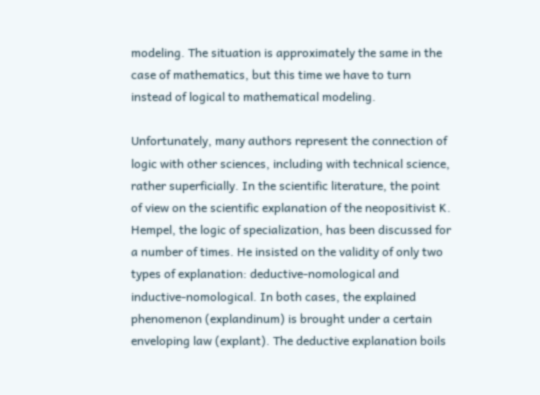modeling. The situation is approximately the same in the case of mathematics, but this time we have to turn instead of logical to mathematical modeling.

Unfortunately, many authors represent the connection of logic with other sciences, including with technical science, rather superficially. In the scientific literature, the point of view on the scientific explanation of the neopositivist K. Hempel, the logic of specialization, has been discussed for a number of times. He insisted on the validity of only two types of explanation: deductive-nomological and inductive-nomological. In both cases, the explained phenomenon (explandinum) is brought under a certain enveloping law (explant). The deductive explanation boils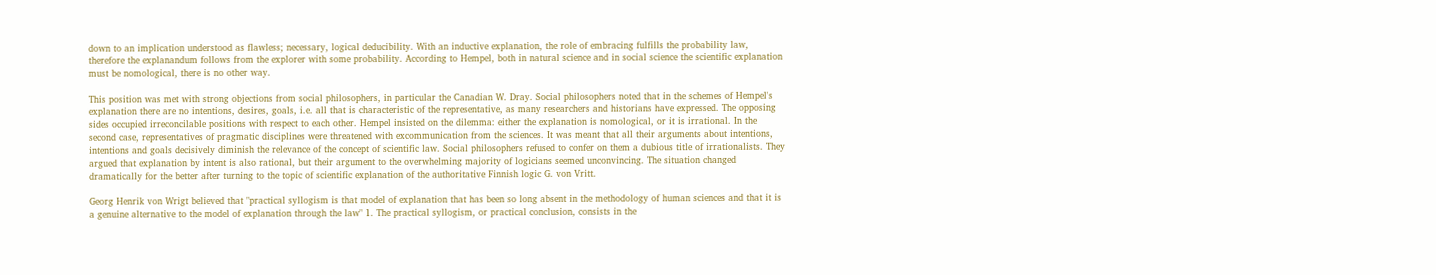down to an implication understood as flawless; necessary, logical deducibility. With an inductive explanation, the role of embracing fulfills the probability law, therefore the explanandum follows from the explorer with some probability. According to Hempel, both in natural science and in social science the scientific explanation must be nomological, there is no other way.

This position was met with strong objections from social philosophers, in particular the Canadian W. Dray. Social philosophers noted that in the schemes of Hempel's explanation there are no intentions, desires, goals, i.e. all that is characteristic of the representative, as many researchers and historians have expressed. The opposing sides occupied irreconcilable positions with respect to each other. Hempel insisted on the dilemma: either the explanation is nomological, or it is irrational. In the second case, representatives of pragmatic disciplines were threatened with excommunication from the sciences. It was meant that all their arguments about intentions, intentions and goals decisively diminish the relevance of the concept of scientific law. Social philosophers refused to confer on them a dubious title of irrationalists. They argued that explanation by intent is also rational, but their argument to the overwhelming majority of logicians seemed unconvincing. The situation changed dramatically for the better after turning to the topic of scientific explanation of the authoritative Finnish logic G. von Vritt.

Georg Henrik von Wrigt believed that "practical syllogism is that model of explanation that has been so long absent in the methodology of human sciences and that it is a genuine alternative to the model of explanation through the law" 1. The practical syllogism, or practical conclusion, consists in the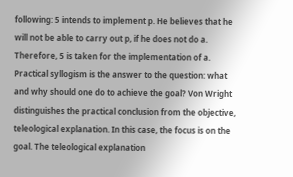following: 5 intends to implement p. He believes that he will not be able to carry out p, if he does not do a. Therefore, 5 is taken for the implementation of a. Practical syllogism is the answer to the question: what and why should one do to achieve the goal? Von Wright distinguishes the practical conclusion from the objective, teleological explanation. In this case, the focus is on the goal. The teleological explanation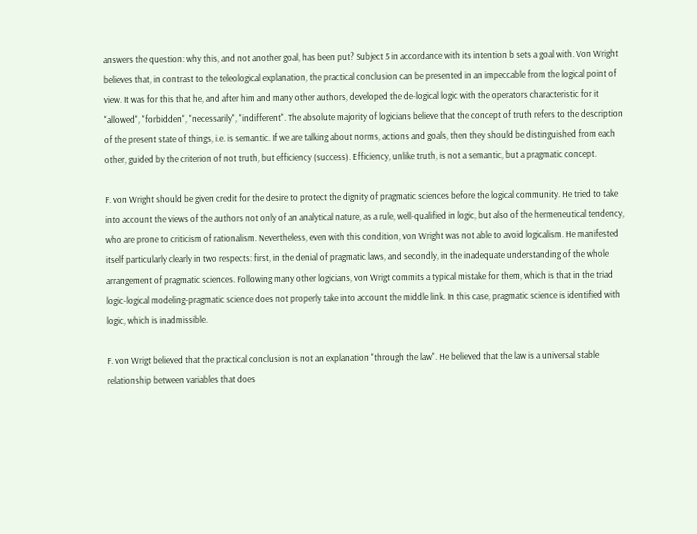answers the question: why this, and not another goal, has been put? Subject 5 in accordance with its intention b sets a goal with. Von Wright believes that, in contrast to the teleological explanation, the practical conclusion can be presented in an impeccable from the logical point of view. It was for this that he, and after him and many other authors, developed the de-logical logic with the operators characteristic for it "allowed", "forbidden", "necessarily", "indifferent". The absolute majority of logicians believe that the concept of truth refers to the description of the present state of things, i.e. is semantic. If we are talking about norms, actions and goals, then they should be distinguished from each other, guided by the criterion of not truth, but efficiency (success). Efficiency, unlike truth, is not a semantic, but a pragmatic concept.

F. von Wright should be given credit for the desire to protect the dignity of pragmatic sciences before the logical community. He tried to take into account the views of the authors not only of an analytical nature, as a rule, well-qualified in logic, but also of the hermeneutical tendency, who are prone to criticism of rationalism. Nevertheless, even with this condition, von Wright was not able to avoid logicalism. He manifested itself particularly clearly in two respects: first, in the denial of pragmatic laws, and secondly, in the inadequate understanding of the whole arrangement of pragmatic sciences. Following many other logicians, von Wrigt commits a typical mistake for them, which is that in the triad logic-logical modeling-pragmatic science does not properly take into account the middle link. In this case, pragmatic science is identified with logic, which is inadmissible.

F. von Wrigt believed that the practical conclusion is not an explanation "through the law". He believed that the law is a universal stable relationship between variables that does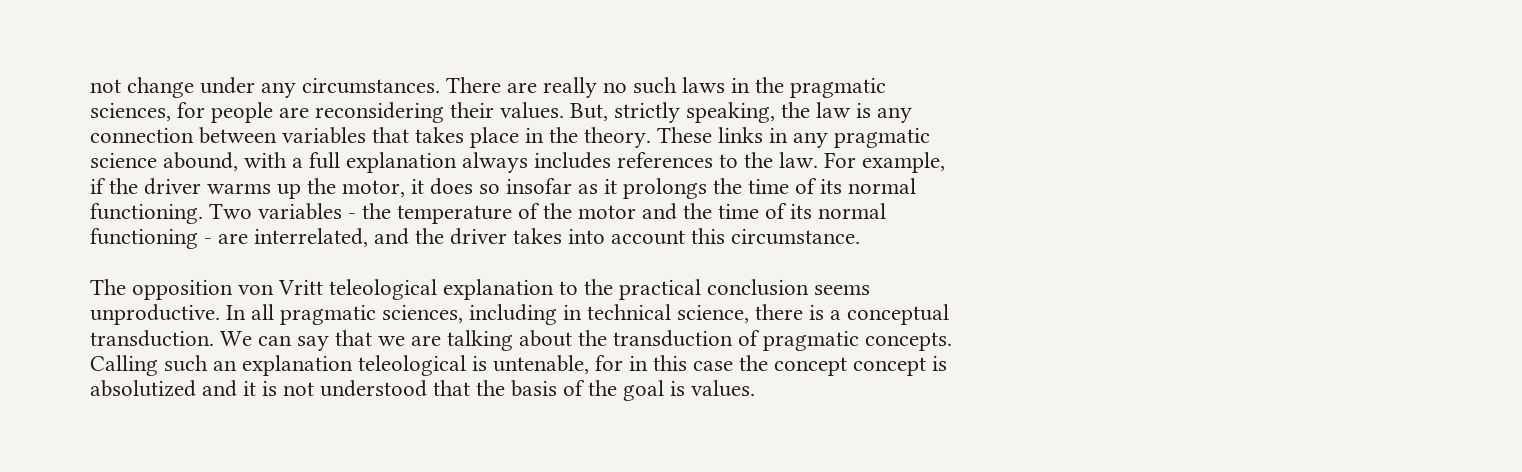not change under any circumstances. There are really no such laws in the pragmatic sciences, for people are reconsidering their values. But, strictly speaking, the law is any connection between variables that takes place in the theory. These links in any pragmatic science abound, with a full explanation always includes references to the law. For example, if the driver warms up the motor, it does so insofar as it prolongs the time of its normal functioning. Two variables - the temperature of the motor and the time of its normal functioning - are interrelated, and the driver takes into account this circumstance.

The opposition von Vritt teleological explanation to the practical conclusion seems unproductive. In all pragmatic sciences, including in technical science, there is a conceptual transduction. We can say that we are talking about the transduction of pragmatic concepts. Calling such an explanation teleological is untenable, for in this case the concept concept is absolutized and it is not understood that the basis of the goal is values.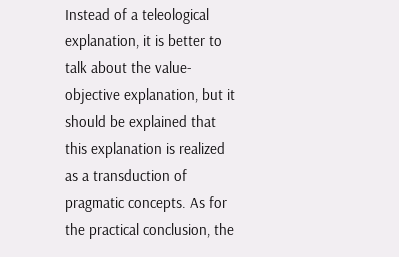Instead of a teleological explanation, it is better to talk about the value-objective explanation, but it should be explained that this explanation is realized as a transduction of pragmatic concepts. As for the practical conclusion, the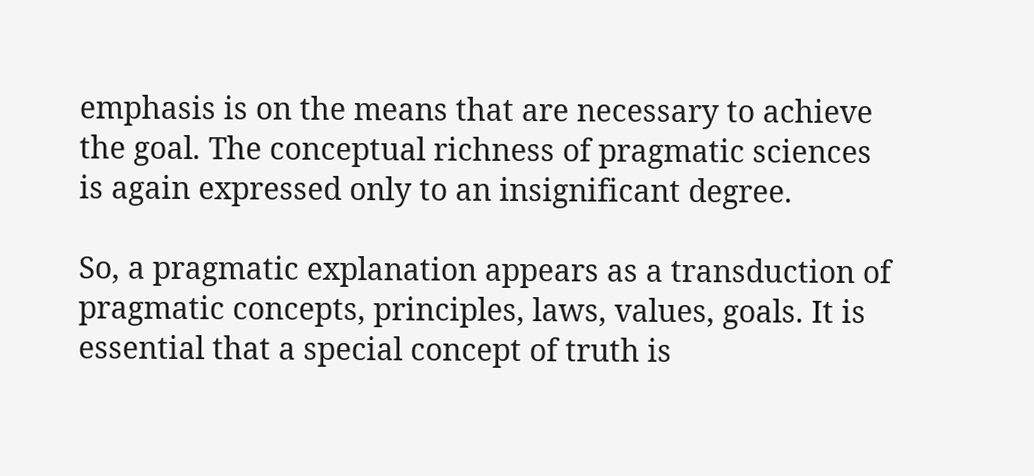emphasis is on the means that are necessary to achieve the goal. The conceptual richness of pragmatic sciences is again expressed only to an insignificant degree.

So, a pragmatic explanation appears as a transduction of pragmatic concepts, principles, laws, values, goals. It is essential that a special concept of truth is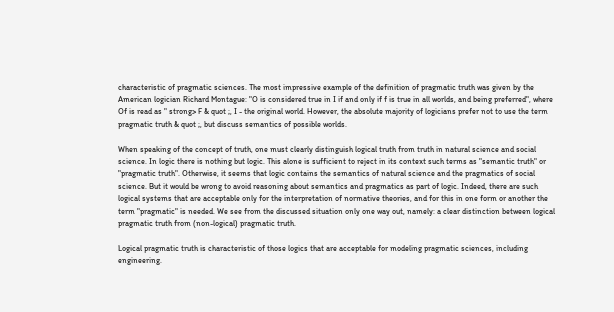characteristic of pragmatic sciences. The most impressive example of the definition of pragmatic truth was given by the American logician Richard Montague: "O is considered true in I if and only if f is true in all worlds, and being preferred", where Of is read as " strong> F & quot ;, I - the original world. However, the absolute majority of logicians prefer not to use the term pragmatic truth & quot ;, but discuss semantics of possible worlds.

When speaking of the concept of truth, one must clearly distinguish logical truth from truth in natural science and social science. In logic there is nothing but logic. This alone is sufficient to reject in its context such terms as "semantic truth" or "pragmatic truth". Otherwise, it seems that logic contains the semantics of natural science and the pragmatics of social science. But it would be wrong to avoid reasoning about semantics and pragmatics as part of logic. Indeed, there are such logical systems that are acceptable only for the interpretation of normative theories, and for this in one form or another the term "pragmatic" is needed. We see from the discussed situation only one way out, namely: a clear distinction between logical pragmatic truth from (non-logical) pragmatic truth.

Logical pragmatic truth is characteristic of those logics that are acceptable for modeling pragmatic sciences, including engineering.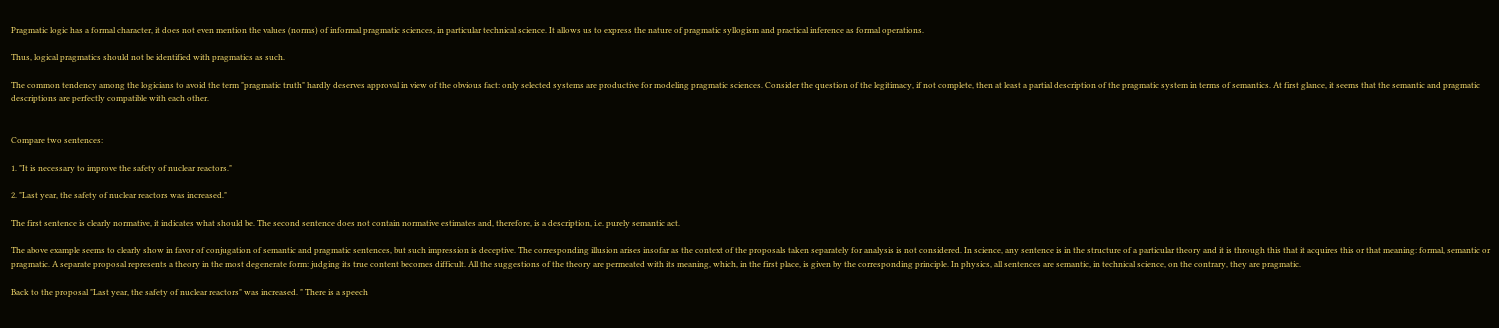Pragmatic logic has a formal character, it does not even mention the values (norms) of informal pragmatic sciences, in particular technical science. It allows us to express the nature of pragmatic syllogism and practical inference as formal operations.

Thus, logical pragmatics should not be identified with pragmatics as such.

The common tendency among the logicians to avoid the term "pragmatic truth" hardly deserves approval in view of the obvious fact: only selected systems are productive for modeling pragmatic sciences. Consider the question of the legitimacy, if not complete, then at least a partial description of the pragmatic system in terms of semantics. At first glance, it seems that the semantic and pragmatic descriptions are perfectly compatible with each other.


Compare two sentences:

1. "It is necessary to improve the safety of nuclear reactors."

2. "Last year, the safety of nuclear reactors was increased."

The first sentence is clearly normative, it indicates what should be. The second sentence does not contain normative estimates and, therefore, is a description, i.e. purely semantic act.

The above example seems to clearly show in favor of conjugation of semantic and pragmatic sentences, but such impression is deceptive. The corresponding illusion arises insofar as the context of the proposals taken separately for analysis is not considered. In science, any sentence is in the structure of a particular theory and it is through this that it acquires this or that meaning: formal, semantic or pragmatic. A separate proposal represents a theory in the most degenerate form: judging its true content becomes difficult. All the suggestions of the theory are permeated with its meaning, which, in the first place, is given by the corresponding principle. In physics, all sentences are semantic, in technical science, on the contrary, they are pragmatic.

Back to the proposal "Last year, the safety of nuclear reactors" was increased. " There is a speech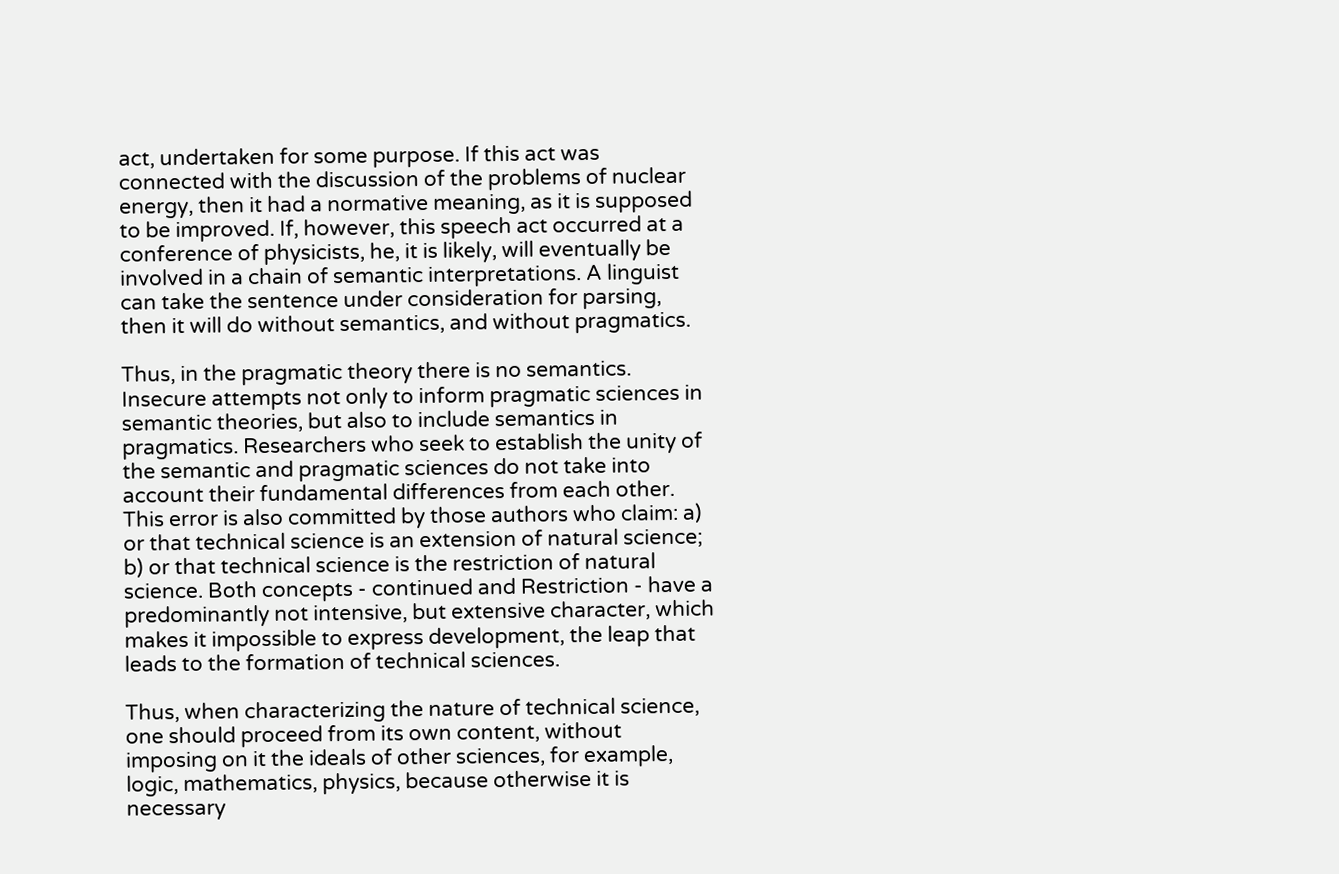act, undertaken for some purpose. If this act was connected with the discussion of the problems of nuclear energy, then it had a normative meaning, as it is supposed to be improved. If, however, this speech act occurred at a conference of physicists, he, it is likely, will eventually be involved in a chain of semantic interpretations. A linguist can take the sentence under consideration for parsing, then it will do without semantics, and without pragmatics.

Thus, in the pragmatic theory there is no semantics. Insecure attempts not only to inform pragmatic sciences in semantic theories, but also to include semantics in pragmatics. Researchers who seek to establish the unity of the semantic and pragmatic sciences do not take into account their fundamental differences from each other. This error is also committed by those authors who claim: a) or that technical science is an extension of natural science; b) or that technical science is the restriction of natural science. Both concepts - continued and Restriction - have a predominantly not intensive, but extensive character, which makes it impossible to express development, the leap that leads to the formation of technical sciences.

Thus, when characterizing the nature of technical science, one should proceed from its own content, without imposing on it the ideals of other sciences, for example, logic, mathematics, physics, because otherwise it is necessary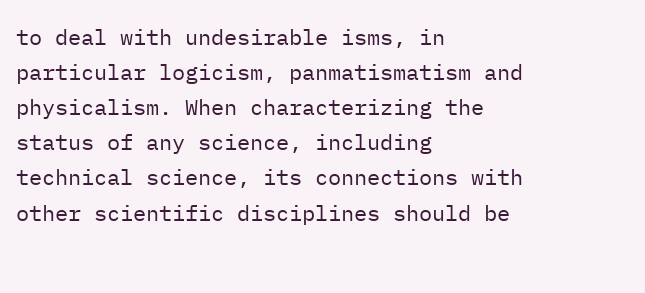to deal with undesirable isms, in particular logicism, panmatismatism and physicalism. When characterizing the status of any science, including technical science, its connections with other scientific disciplines should be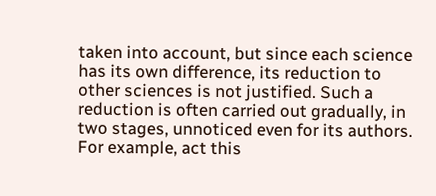taken into account, but since each science has its own difference, its reduction to other sciences is not justified. Such a reduction is often carried out gradually, in two stages, unnoticed even for its authors. For example, act this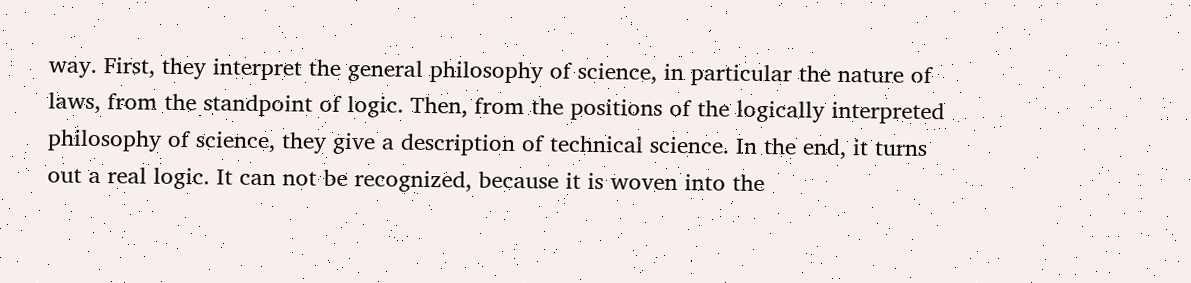way. First, they interpret the general philosophy of science, in particular the nature of laws, from the standpoint of logic. Then, from the positions of the logically interpreted philosophy of science, they give a description of technical science. In the end, it turns out a real logic. It can not be recognized, because it is woven into the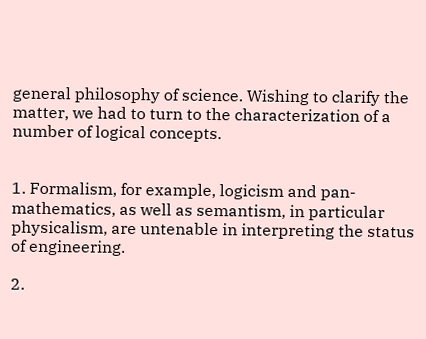general philosophy of science. Wishing to clarify the matter, we had to turn to the characterization of a number of logical concepts.


1. Formalism, for example, logicism and pan-mathematics, as well as semantism, in particular physicalism, are untenable in interpreting the status of engineering.

2.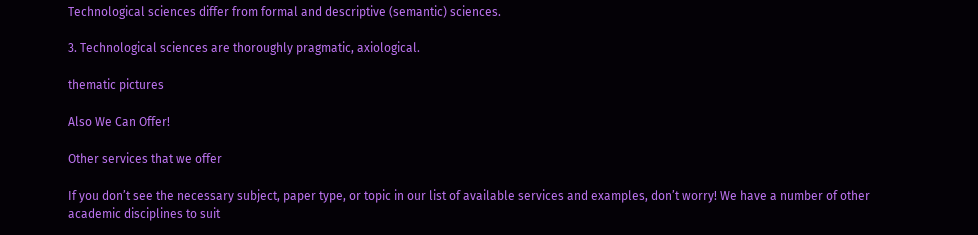Technological sciences differ from formal and descriptive (semantic) sciences.

3. Technological sciences are thoroughly pragmatic, axiological.

thematic pictures

Also We Can Offer!

Other services that we offer

If you don’t see the necessary subject, paper type, or topic in our list of available services and examples, don’t worry! We have a number of other academic disciplines to suit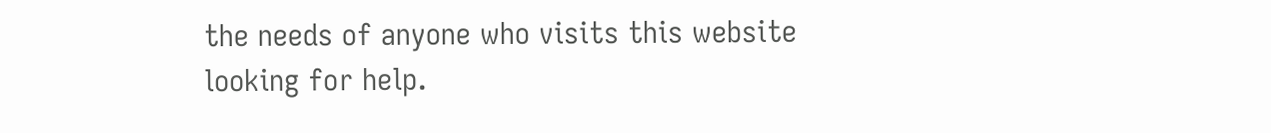the needs of anyone who visits this website looking for help.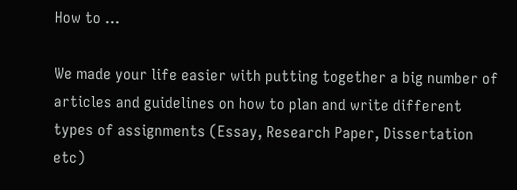How to ...

We made your life easier with putting together a big number of articles and guidelines on how to plan and write different types of assignments (Essay, Research Paper, Dissertation etc)